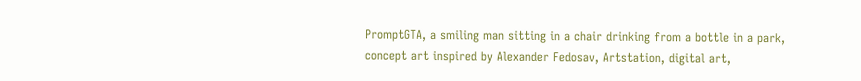PromptGTA, a smiling man sitting in a chair drinking from a bottle in a park, concept art inspired by Alexander Fedosav, Artstation, digital art,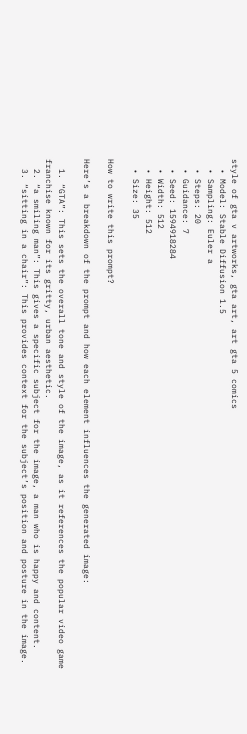style of gta v artworks, gta art, art gta 5 comics
  • Model: Stable Diffusion 1.5
  • Sampling: Euler a
  • Steps: 20
  • Guidance: 7
  • Seed: 1594918284
  • Width: 512
  • Height: 512
  • Size: 35

How to write this prompt?

Here’s a breakdown of the prompt and how each element influences the generated image:

  1. “GTA”: This sets the overall tone and style of the image, as it references the popular video game franchise known for its gritty, urban aesthetic.
  2. “a smiling man”: This gives a specific subject for the image, a man who is happy and content.
  3. “sitting in a chair”: This provides context for the subject’s position and posture in the image.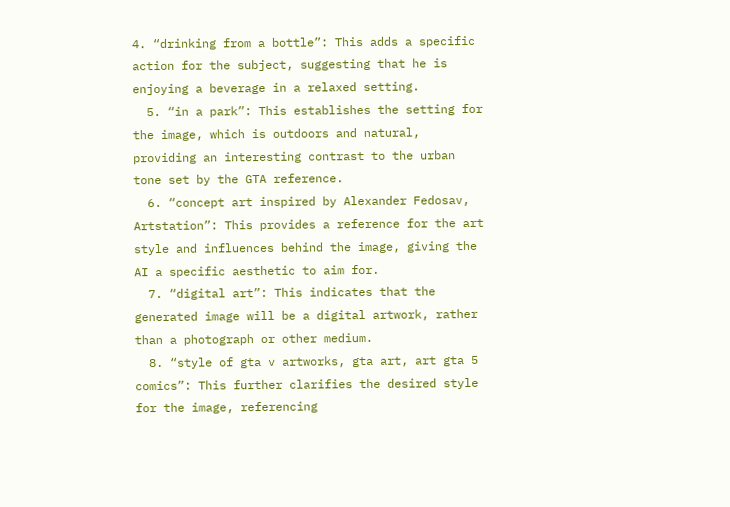4. “drinking from a bottle”: This adds a specific action for the subject, suggesting that he is enjoying a beverage in a relaxed setting.
  5. “in a park”: This establishes the setting for the image, which is outdoors and natural, providing an interesting contrast to the urban tone set by the GTA reference.
  6. “concept art inspired by Alexander Fedosav, Artstation”: This provides a reference for the art style and influences behind the image, giving the AI a specific aesthetic to aim for.
  7. “digital art”: This indicates that the generated image will be a digital artwork, rather than a photograph or other medium.
  8. “style of gta v artworks, gta art, art gta 5 comics”: This further clarifies the desired style for the image, referencing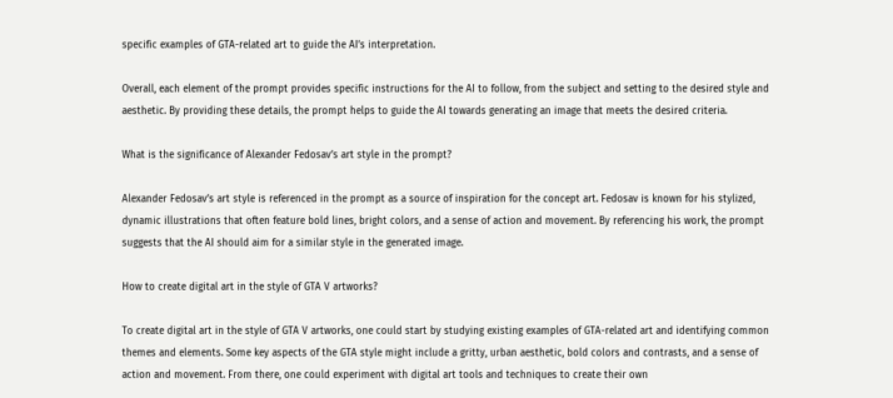specific examples of GTA-related art to guide the AI’s interpretation.

Overall, each element of the prompt provides specific instructions for the AI to follow, from the subject and setting to the desired style and aesthetic. By providing these details, the prompt helps to guide the AI towards generating an image that meets the desired criteria.

What is the significance of Alexander Fedosav’s art style in the prompt?

Alexander Fedosav’s art style is referenced in the prompt as a source of inspiration for the concept art. Fedosav is known for his stylized, dynamic illustrations that often feature bold lines, bright colors, and a sense of action and movement. By referencing his work, the prompt suggests that the AI should aim for a similar style in the generated image.

How to create digital art in the style of GTA V artworks?

To create digital art in the style of GTA V artworks, one could start by studying existing examples of GTA-related art and identifying common themes and elements. Some key aspects of the GTA style might include a gritty, urban aesthetic, bold colors and contrasts, and a sense of action and movement. From there, one could experiment with digital art tools and techniques to create their own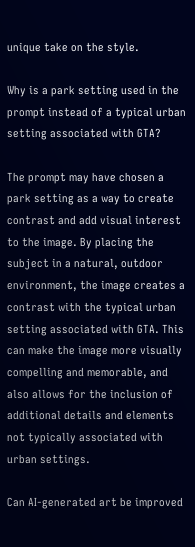unique take on the style.

Why is a park setting used in the prompt instead of a typical urban setting associated with GTA?

The prompt may have chosen a park setting as a way to create contrast and add visual interest to the image. By placing the subject in a natural, outdoor environment, the image creates a contrast with the typical urban setting associated with GTA. This can make the image more visually compelling and memorable, and also allows for the inclusion of additional details and elements not typically associated with urban settings.

Can AI-generated art be improved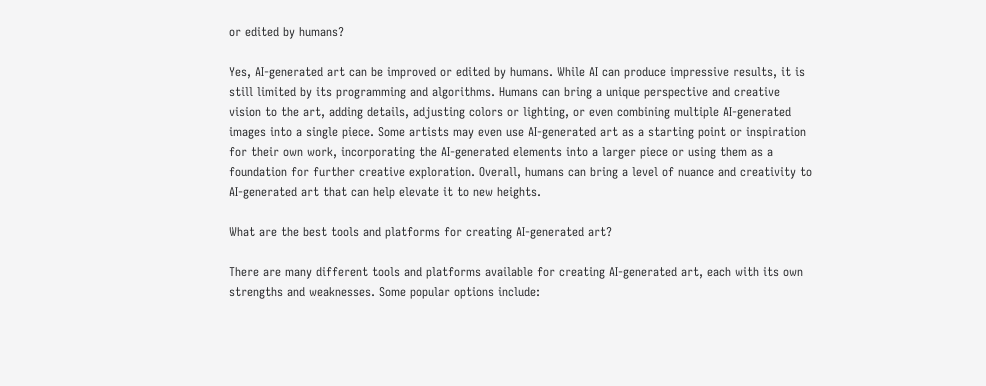or edited by humans?

Yes, AI-generated art can be improved or edited by humans. While AI can produce impressive results, it is still limited by its programming and algorithms. Humans can bring a unique perspective and creative vision to the art, adding details, adjusting colors or lighting, or even combining multiple AI-generated images into a single piece. Some artists may even use AI-generated art as a starting point or inspiration for their own work, incorporating the AI-generated elements into a larger piece or using them as a foundation for further creative exploration. Overall, humans can bring a level of nuance and creativity to AI-generated art that can help elevate it to new heights.

What are the best tools and platforms for creating AI-generated art?

There are many different tools and platforms available for creating AI-generated art, each with its own strengths and weaknesses. Some popular options include: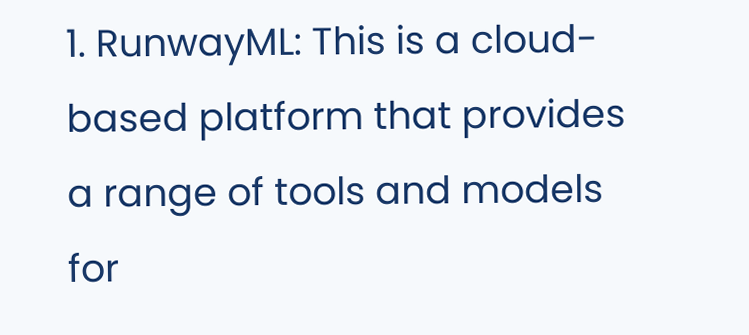1. RunwayML: This is a cloud-based platform that provides a range of tools and models for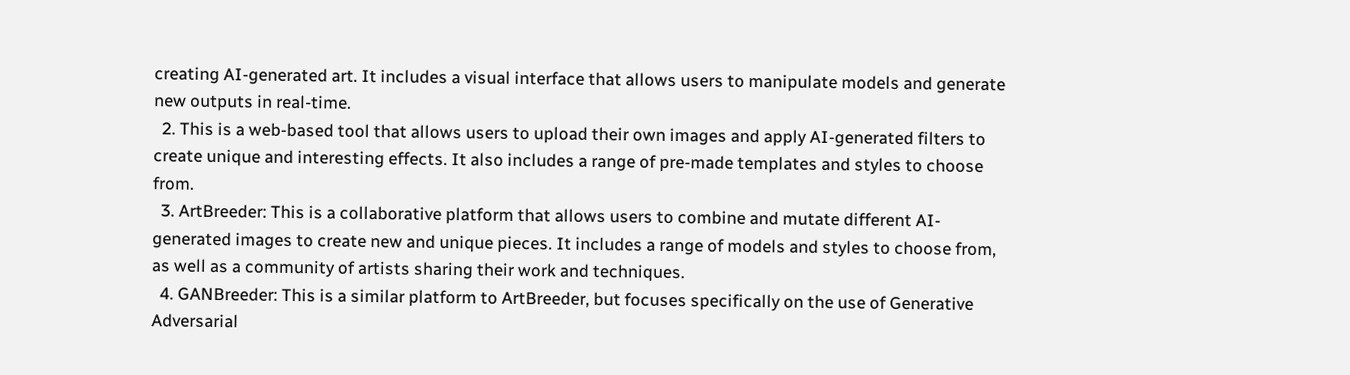creating AI-generated art. It includes a visual interface that allows users to manipulate models and generate new outputs in real-time.
  2. This is a web-based tool that allows users to upload their own images and apply AI-generated filters to create unique and interesting effects. It also includes a range of pre-made templates and styles to choose from.
  3. ArtBreeder: This is a collaborative platform that allows users to combine and mutate different AI-generated images to create new and unique pieces. It includes a range of models and styles to choose from, as well as a community of artists sharing their work and techniques.
  4. GANBreeder: This is a similar platform to ArtBreeder, but focuses specifically on the use of Generative Adversarial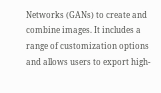Networks (GANs) to create and combine images. It includes a range of customization options and allows users to export high-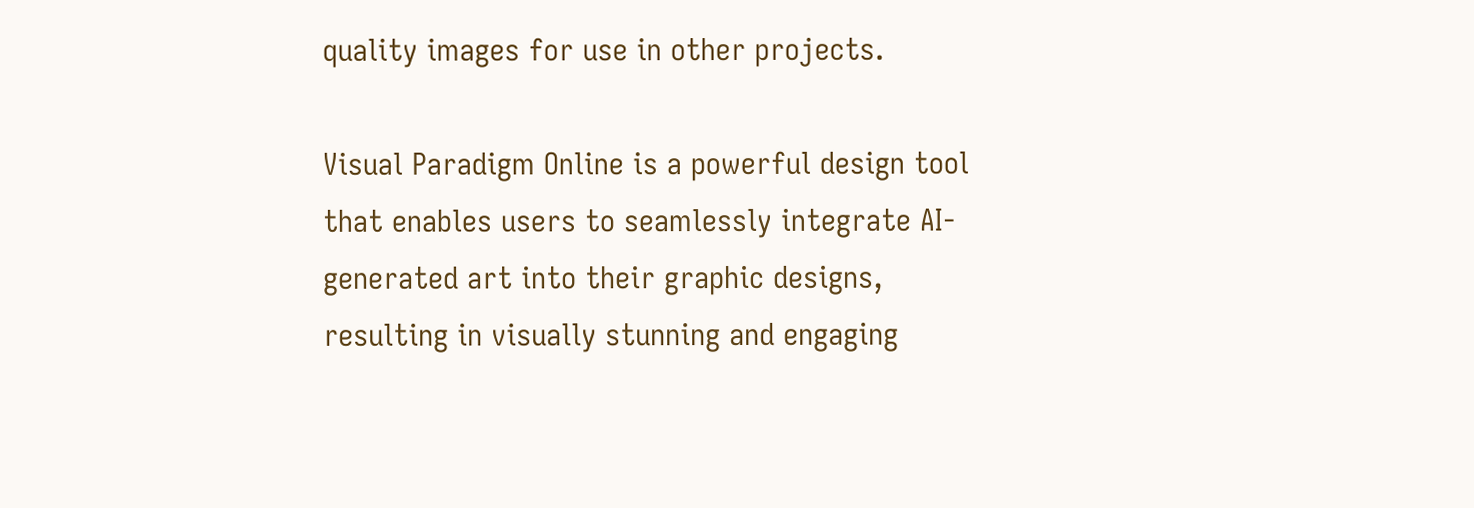quality images for use in other projects.

Visual Paradigm Online is a powerful design tool that enables users to seamlessly integrate AI-generated art into their graphic designs, resulting in visually stunning and engaging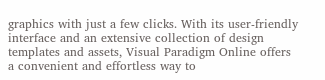graphics with just a few clicks. With its user-friendly interface and an extensive collection of design templates and assets, Visual Paradigm Online offers a convenient and effortless way to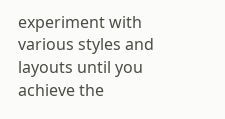experiment with various styles and layouts until you achieve the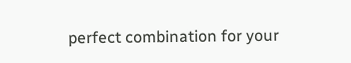perfect combination for your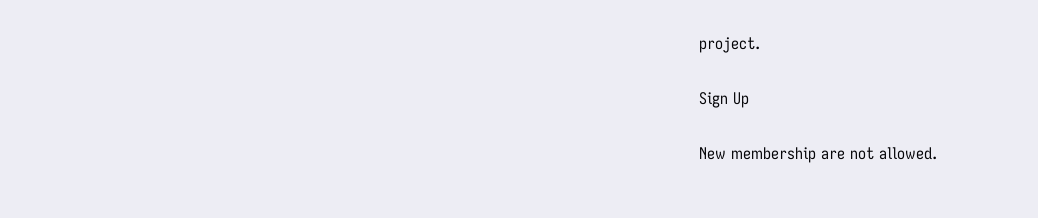project.

Sign Up

New membership are not allowed.